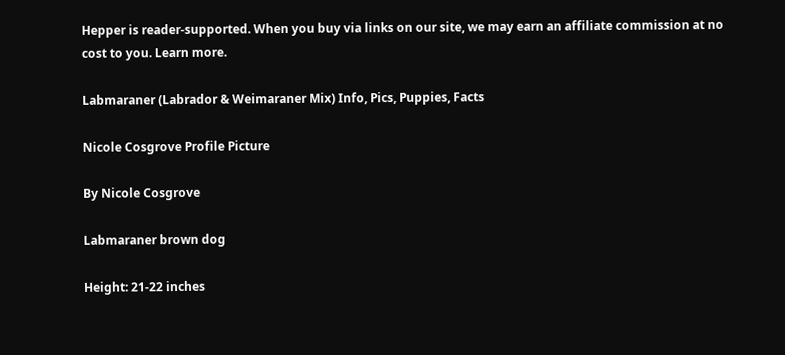Hepper is reader-supported. When you buy via links on our site, we may earn an affiliate commission at no cost to you. Learn more.

Labmaraner (Labrador & Weimaraner Mix) Info, Pics, Puppies, Facts

Nicole Cosgrove Profile Picture

By Nicole Cosgrove

Labmaraner brown dog

Height: 21-22 inches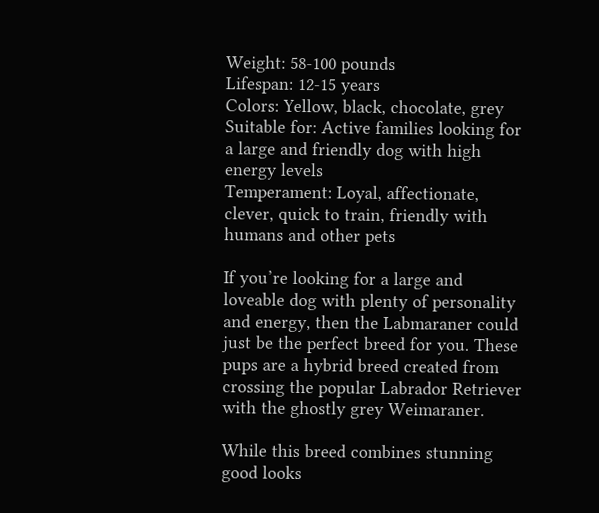Weight: 58-100 pounds
Lifespan: 12-15 years
Colors: Yellow, black, chocolate, grey
Suitable for: Active families looking for a large and friendly dog with high energy levels
Temperament: Loyal, affectionate, clever, quick to train, friendly with humans and other pets

If you’re looking for a large and loveable dog with plenty of personality and energy, then the Labmaraner could just be the perfect breed for you. These pups are a hybrid breed created from crossing the popular Labrador Retriever with the ghostly grey Weimaraner.

While this breed combines stunning good looks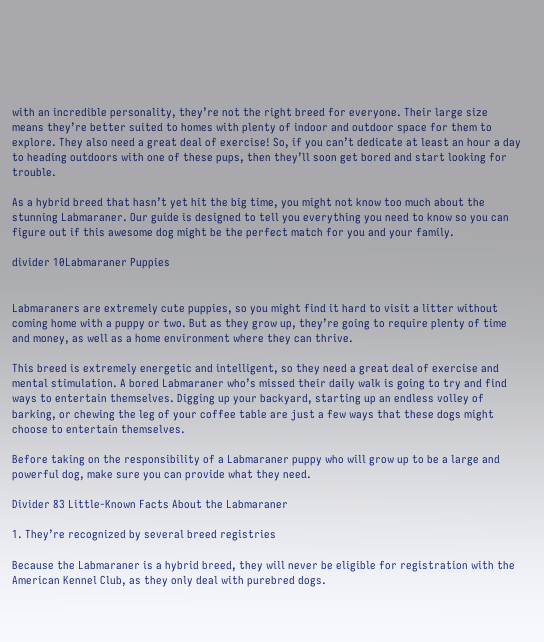with an incredible personality, they’re not the right breed for everyone. Their large size means they’re better suited to homes with plenty of indoor and outdoor space for them to explore. They also need a great deal of exercise! So, if you can’t dedicate at least an hour a day to heading outdoors with one of these pups, then they’ll soon get bored and start looking for trouble.

As a hybrid breed that hasn’t yet hit the big time, you might not know too much about the stunning Labmaraner. Our guide is designed to tell you everything you need to know so you can figure out if this awesome dog might be the perfect match for you and your family.

divider 10Labmaraner Puppies


Labmaraners are extremely cute puppies, so you might find it hard to visit a litter without coming home with a puppy or two. But as they grow up, they’re going to require plenty of time and money, as well as a home environment where they can thrive.

This breed is extremely energetic and intelligent, so they need a great deal of exercise and mental stimulation. A bored Labmaraner who’s missed their daily walk is going to try and find ways to entertain themselves. Digging up your backyard, starting up an endless volley of barking, or chewing the leg of your coffee table are just a few ways that these dogs might choose to entertain themselves.

Before taking on the responsibility of a Labmaraner puppy who will grow up to be a large and powerful dog, make sure you can provide what they need.

Divider 83 Little-Known Facts About the Labmaraner

1. They’re recognized by several breed registries

Because the Labmaraner is a hybrid breed, they will never be eligible for registration with the American Kennel Club, as they only deal with purebred dogs.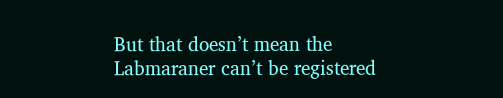But that doesn’t mean the Labmaraner can’t be registered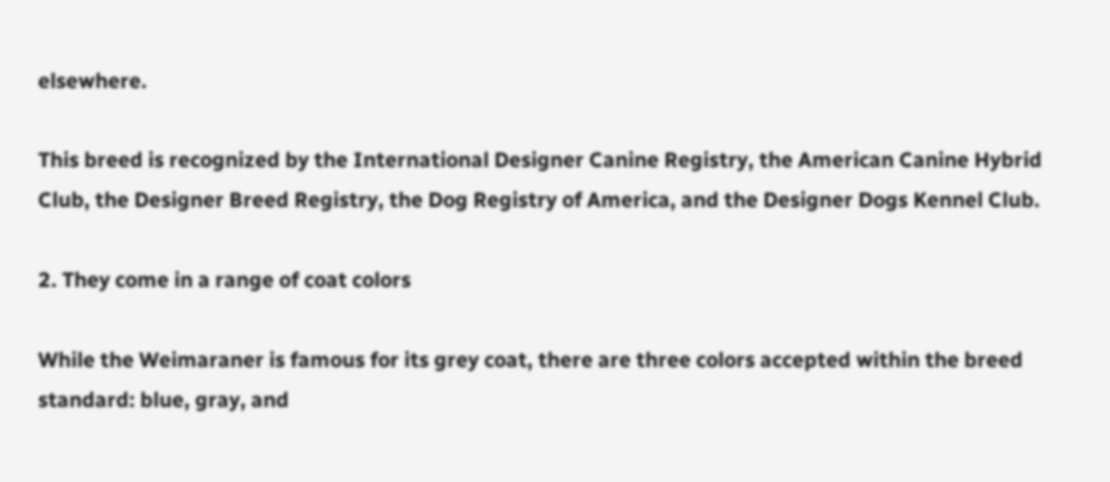elsewhere.

This breed is recognized by the International Designer Canine Registry, the American Canine Hybrid Club, the Designer Breed Registry, the Dog Registry of America, and the Designer Dogs Kennel Club.

2. They come in a range of coat colors

While the Weimaraner is famous for its grey coat, there are three colors accepted within the breed standard: blue, gray, and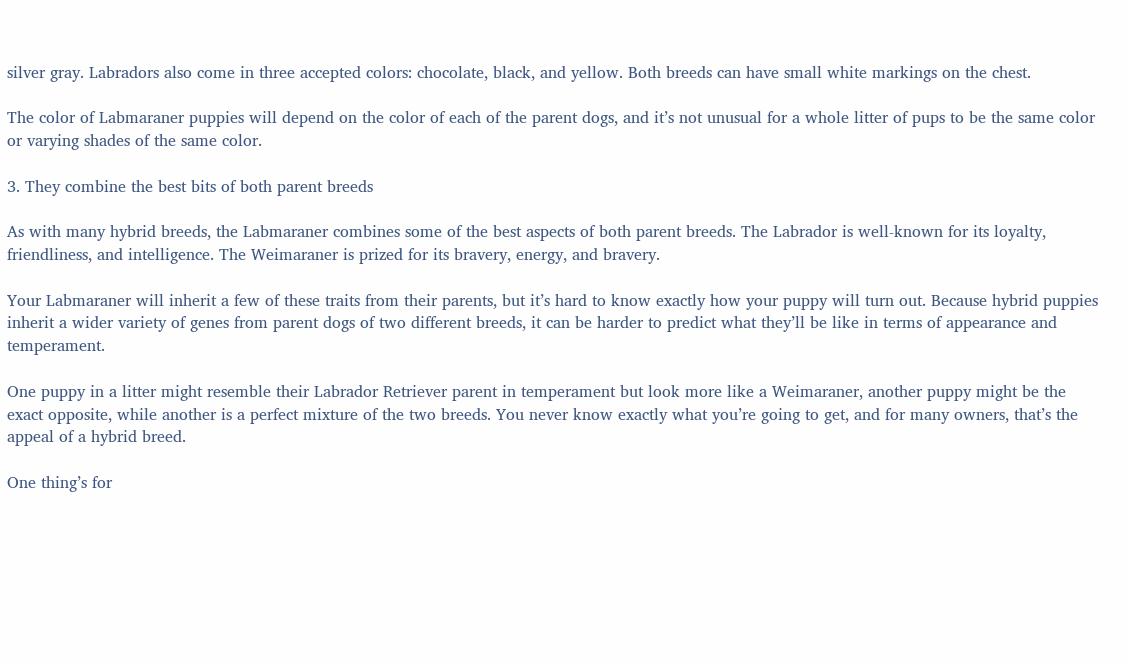silver gray. Labradors also come in three accepted colors: chocolate, black, and yellow. Both breeds can have small white markings on the chest.

The color of Labmaraner puppies will depend on the color of each of the parent dogs, and it’s not unusual for a whole litter of pups to be the same color or varying shades of the same color.

3. They combine the best bits of both parent breeds

As with many hybrid breeds, the Labmaraner combines some of the best aspects of both parent breeds. The Labrador is well-known for its loyalty, friendliness, and intelligence. The Weimaraner is prized for its bravery, energy, and bravery.

Your Labmaraner will inherit a few of these traits from their parents, but it’s hard to know exactly how your puppy will turn out. Because hybrid puppies inherit a wider variety of genes from parent dogs of two different breeds, it can be harder to predict what they’ll be like in terms of appearance and temperament.

One puppy in a litter might resemble their Labrador Retriever parent in temperament but look more like a Weimaraner, another puppy might be the exact opposite, while another is a perfect mixture of the two breeds. You never know exactly what you’re going to get, and for many owners, that’s the appeal of a hybrid breed.

One thing’s for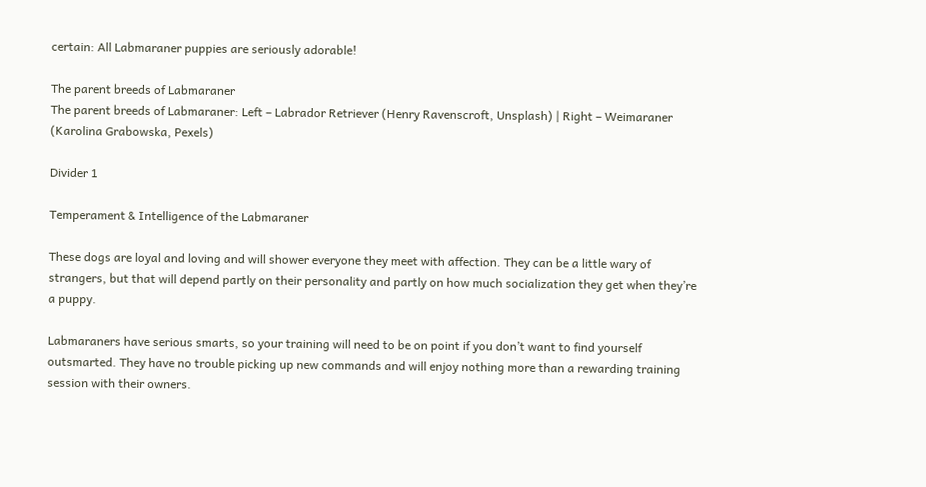certain: All Labmaraner puppies are seriously adorable!

The parent breeds of Labmaraner
The parent breeds of Labmaraner: Left – Labrador Retriever (Henry Ravenscroft, Unsplash) | Right – Weimaraner (Karolina Grabowska, Pexels)

Divider 1

Temperament & Intelligence of the Labmaraner

These dogs are loyal and loving and will shower everyone they meet with affection. They can be a little wary of strangers, but that will depend partly on their personality and partly on how much socialization they get when they’re a puppy.

Labmaraners have serious smarts, so your training will need to be on point if you don’t want to find yourself outsmarted. They have no trouble picking up new commands and will enjoy nothing more than a rewarding training session with their owners.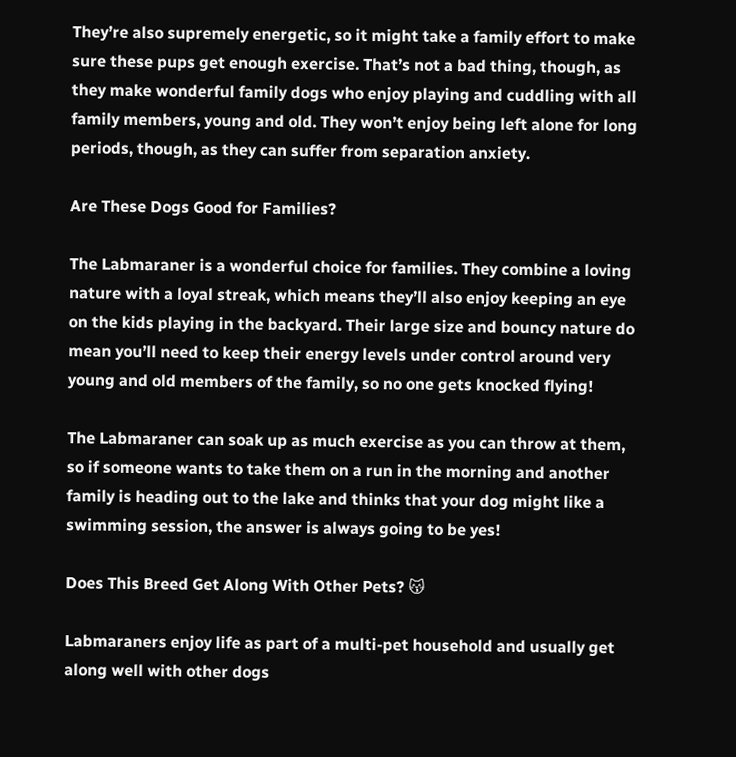They’re also supremely energetic, so it might take a family effort to make sure these pups get enough exercise. That’s not a bad thing, though, as they make wonderful family dogs who enjoy playing and cuddling with all family members, young and old. They won’t enjoy being left alone for long periods, though, as they can suffer from separation anxiety.

Are These Dogs Good for Families?

The Labmaraner is a wonderful choice for families. They combine a loving nature with a loyal streak, which means they’ll also enjoy keeping an eye on the kids playing in the backyard. Their large size and bouncy nature do mean you’ll need to keep their energy levels under control around very young and old members of the family, so no one gets knocked flying!

The Labmaraner can soak up as much exercise as you can throw at them, so if someone wants to take them on a run in the morning and another family is heading out to the lake and thinks that your dog might like a swimming session, the answer is always going to be yes!

Does This Breed Get Along With Other Pets? 😽

Labmaraners enjoy life as part of a multi-pet household and usually get along well with other dogs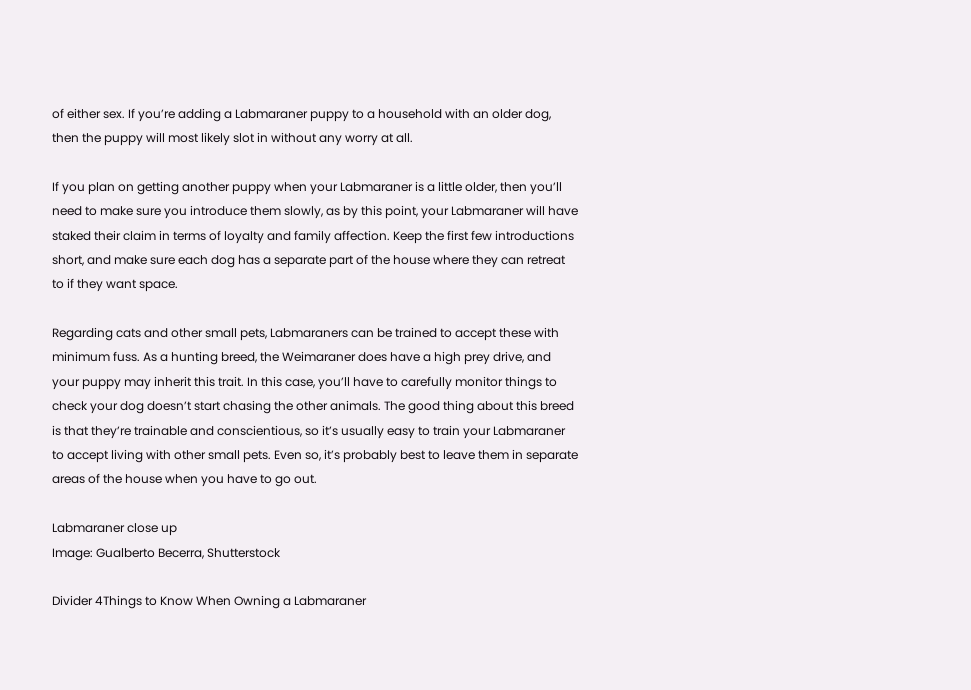of either sex. If you’re adding a Labmaraner puppy to a household with an older dog, then the puppy will most likely slot in without any worry at all.

If you plan on getting another puppy when your Labmaraner is a little older, then you’ll need to make sure you introduce them slowly, as by this point, your Labmaraner will have staked their claim in terms of loyalty and family affection. Keep the first few introductions short, and make sure each dog has a separate part of the house where they can retreat to if they want space.

Regarding cats and other small pets, Labmaraners can be trained to accept these with minimum fuss. As a hunting breed, the Weimaraner does have a high prey drive, and your puppy may inherit this trait. In this case, you’ll have to carefully monitor things to check your dog doesn’t start chasing the other animals. The good thing about this breed is that they’re trainable and conscientious, so it’s usually easy to train your Labmaraner to accept living with other small pets. Even so, it’s probably best to leave them in separate areas of the house when you have to go out.

Labmaraner close up
Image: Gualberto Becerra, Shutterstock

Divider 4Things to Know When Owning a Labmaraner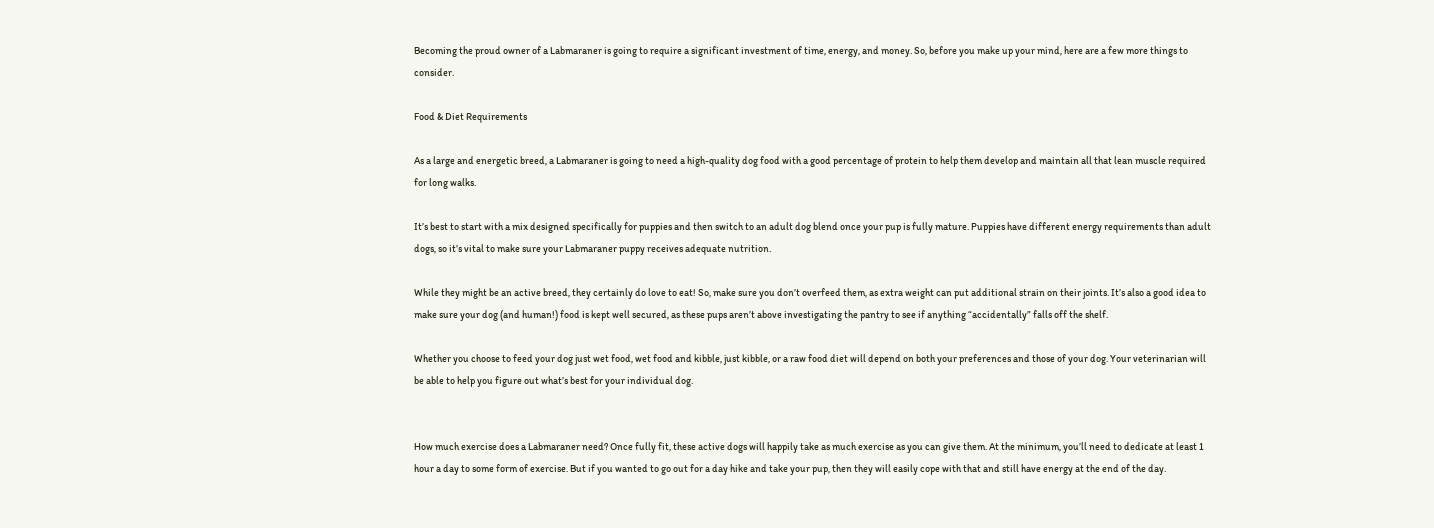Becoming the proud owner of a Labmaraner is going to require a significant investment of time, energy, and money. So, before you make up your mind, here are a few more things to consider.

Food & Diet Requirements

As a large and energetic breed, a Labmaraner is going to need a high-quality dog food with a good percentage of protein to help them develop and maintain all that lean muscle required for long walks.

It’s best to start with a mix designed specifically for puppies and then switch to an adult dog blend once your pup is fully mature. Puppies have different energy requirements than adult dogs, so it’s vital to make sure your Labmaraner puppy receives adequate nutrition.

While they might be an active breed, they certainly do love to eat! So, make sure you don’t overfeed them, as extra weight can put additional strain on their joints. It’s also a good idea to make sure your dog (and human!) food is kept well secured, as these pups aren’t above investigating the pantry to see if anything “accidentally” falls off the shelf.

Whether you choose to feed your dog just wet food, wet food and kibble, just kibble, or a raw food diet will depend on both your preferences and those of your dog. Your veterinarian will be able to help you figure out what’s best for your individual dog.


How much exercise does a Labmaraner need? Once fully fit, these active dogs will happily take as much exercise as you can give them. At the minimum, you’ll need to dedicate at least 1 hour a day to some form of exercise. But if you wanted to go out for a day hike and take your pup, then they will easily cope with that and still have energy at the end of the day.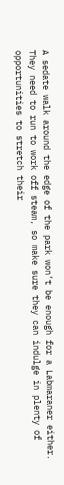A sedate walk around the edge of the park won’t be enough for a Labmaraner either. They need to run to work off steam, so make sure they can indulge in plenty of opportunities to stretch their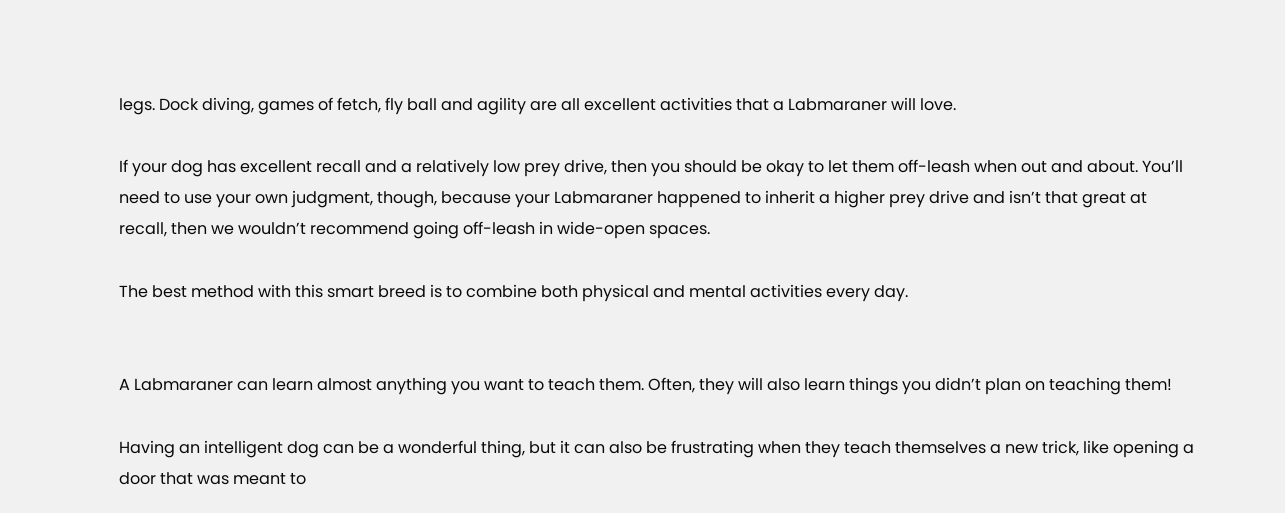legs. Dock diving, games of fetch, fly ball and agility are all excellent activities that a Labmaraner will love.

If your dog has excellent recall and a relatively low prey drive, then you should be okay to let them off-leash when out and about. You’ll need to use your own judgment, though, because your Labmaraner happened to inherit a higher prey drive and isn’t that great at recall, then we wouldn’t recommend going off-leash in wide-open spaces.

The best method with this smart breed is to combine both physical and mental activities every day.


A Labmaraner can learn almost anything you want to teach them. Often, they will also learn things you didn’t plan on teaching them!

Having an intelligent dog can be a wonderful thing, but it can also be frustrating when they teach themselves a new trick, like opening a door that was meant to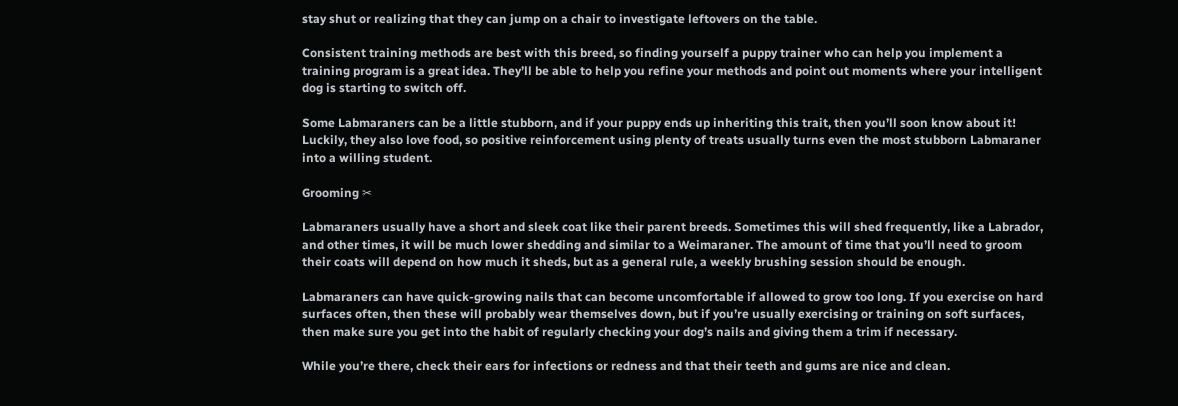stay shut or realizing that they can jump on a chair to investigate leftovers on the table.

Consistent training methods are best with this breed, so finding yourself a puppy trainer who can help you implement a training program is a great idea. They’ll be able to help you refine your methods and point out moments where your intelligent dog is starting to switch off.

Some Labmaraners can be a little stubborn, and if your puppy ends up inheriting this trait, then you’ll soon know about it! Luckily, they also love food, so positive reinforcement using plenty of treats usually turns even the most stubborn Labmaraner into a willing student.

Grooming ✂

Labmaraners usually have a short and sleek coat like their parent breeds. Sometimes this will shed frequently, like a Labrador, and other times, it will be much lower shedding and similar to a Weimaraner. The amount of time that you’ll need to groom their coats will depend on how much it sheds, but as a general rule, a weekly brushing session should be enough.

Labmaraners can have quick-growing nails that can become uncomfortable if allowed to grow too long. If you exercise on hard surfaces often, then these will probably wear themselves down, but if you’re usually exercising or training on soft surfaces, then make sure you get into the habit of regularly checking your dog’s nails and giving them a trim if necessary.

While you’re there, check their ears for infections or redness and that their teeth and gums are nice and clean.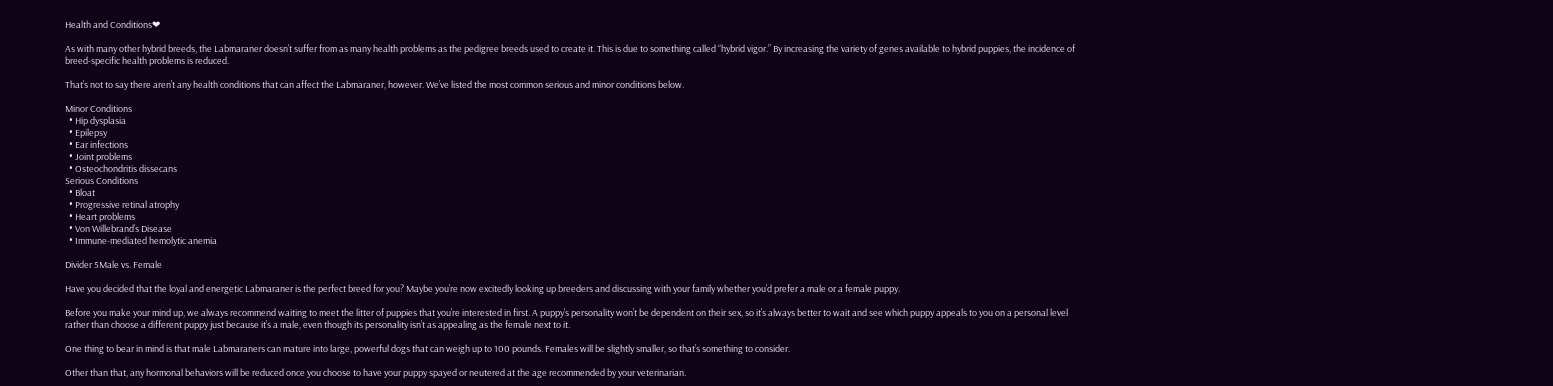Health and Conditions❤

As with many other hybrid breeds, the Labmaraner doesn’t suffer from as many health problems as the pedigree breeds used to create it. This is due to something called “hybrid vigor.” By increasing the variety of genes available to hybrid puppies, the incidence of breed-specific health problems is reduced.

That’s not to say there aren’t any health conditions that can affect the Labmaraner, however. We’ve listed the most common serious and minor conditions below.

Minor Conditions
  • Hip dysplasia
  • Epilepsy
  • Ear infections
  • Joint problems
  • Osteochondritis dissecans
Serious Conditions
  • Bloat
  • Progressive retinal atrophy
  • Heart problems
  • Von Willebrand’s Disease
  • Immune-mediated hemolytic anemia

Divider 5Male vs. Female

Have you decided that the loyal and energetic Labmaraner is the perfect breed for you? Maybe you’re now excitedly looking up breeders and discussing with your family whether you’d prefer a male or a female puppy.

Before you make your mind up, we always recommend waiting to meet the litter of puppies that you’re interested in first. A puppy’s personality won’t be dependent on their sex, so it’s always better to wait and see which puppy appeals to you on a personal level rather than choose a different puppy just because it’s a male, even though its personality isn’t as appealing as the female next to it.

One thing to bear in mind is that male Labmaraners can mature into large, powerful dogs that can weigh up to 100 pounds. Females will be slightly smaller, so that’s something to consider.

Other than that, any hormonal behaviors will be reduced once you choose to have your puppy spayed or neutered at the age recommended by your veterinarian.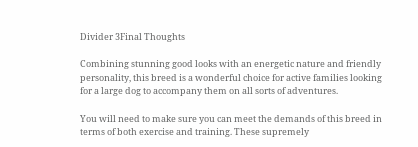Divider 3Final Thoughts

Combining stunning good looks with an energetic nature and friendly personality, this breed is a wonderful choice for active families looking for a large dog to accompany them on all sorts of adventures.

You will need to make sure you can meet the demands of this breed in terms of both exercise and training. These supremely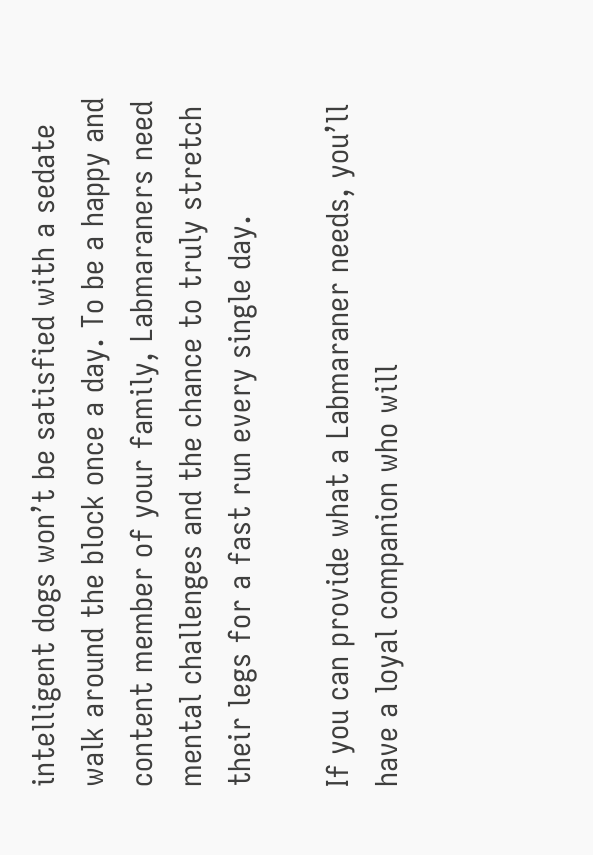intelligent dogs won’t be satisfied with a sedate walk around the block once a day. To be a happy and content member of your family, Labmaraners need mental challenges and the chance to truly stretch their legs for a fast run every single day.

If you can provide what a Labmaraner needs, you’ll have a loyal companion who will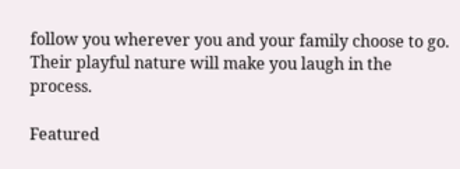follow you wherever you and your family choose to go. Their playful nature will make you laugh in the process.

Featured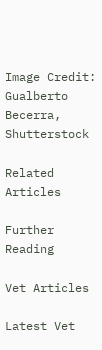Image Credit: Gualberto Becerra, Shutterstock

Related Articles

Further Reading

Vet Articles

Latest Vet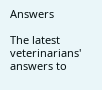Answers

The latest veterinarians' answers to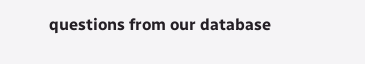questions from our database